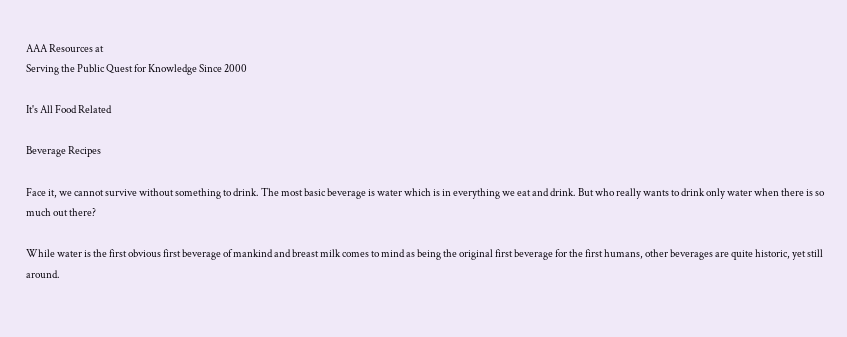AAA Resources at
Serving the Public Quest for Knowledge Since 2000

It's All Food Related

Beverage Recipes

Face it, we cannot survive without something to drink. The most basic beverage is water which is in everything we eat and drink. But who really wants to drink only water when there is so much out there?

While water is the first obvious first beverage of mankind and breast milk comes to mind as being the original first beverage for the first humans, other beverages are quite historic, yet still around.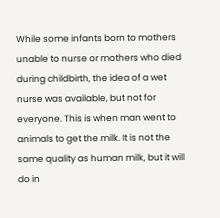While some infants born to mothers unable to nurse or mothers who died during childbirth, the idea of a wet nurse was available, but not for everyone. This is when man went to animals to get the milk. It is not the same quality as human milk, but it will do in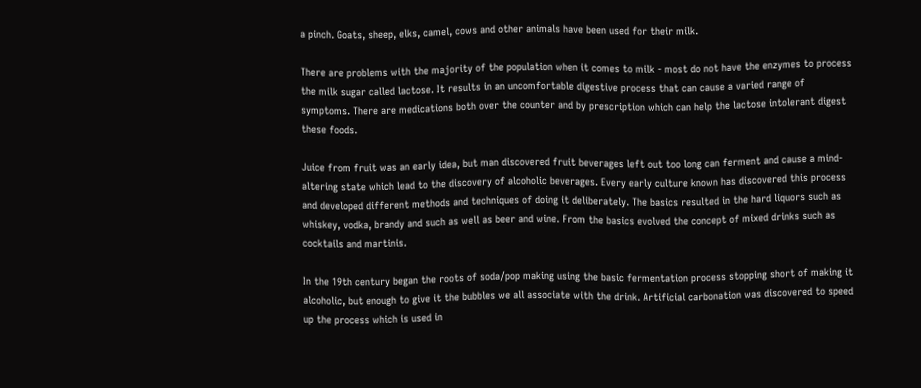a pinch. Goats, sheep, elks, camel, cows and other animals have been used for their milk.

There are problems with the majority of the population when it comes to milk - most do not have the enzymes to process the milk sugar called lactose. It results in an uncomfortable digestive process that can cause a varied range of symptoms. There are medications both over the counter and by prescription which can help the lactose intolerant digest these foods.

Juice from fruit was an early idea, but man discovered fruit beverages left out too long can ferment and cause a mind-altering state which lead to the discovery of alcoholic beverages. Every early culture known has discovered this process and developed different methods and techniques of doing it deliberately. The basics resulted in the hard liquors such as whiskey, vodka, brandy and such as well as beer and wine. From the basics evolved the concept of mixed drinks such as cocktails and martinis.

In the 19th century began the roots of soda/pop making using the basic fermentation process stopping short of making it alcoholic, but enough to give it the bubbles we all associate with the drink. Artificial carbonation was discovered to speed up the process which is used in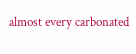almost every carbonated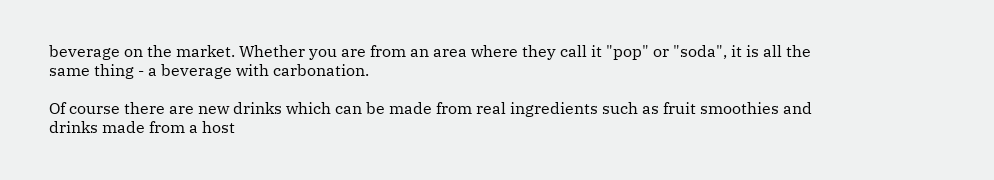beverage on the market. Whether you are from an area where they call it "pop" or "soda", it is all the same thing - a beverage with carbonation.

Of course there are new drinks which can be made from real ingredients such as fruit smoothies and drinks made from a host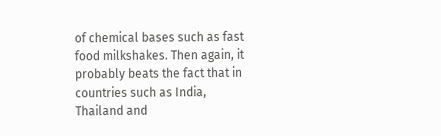of chemical bases such as fast food milkshakes. Then again, it probably beats the fact that in countries such as India, Thailand and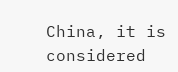China, it is considered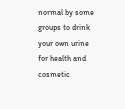normal by some groups to drink your own urine for health and cosmetic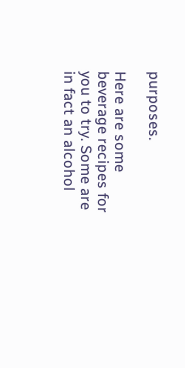purposes.

Here are some beverage recipes for you to try. Some are in fact an alcohol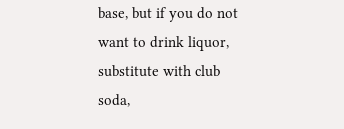base, but if you do not want to drink liquor, substitute with club soda,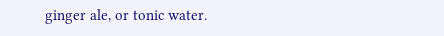ginger ale, or tonic water.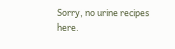Sorry, no urine recipes here.